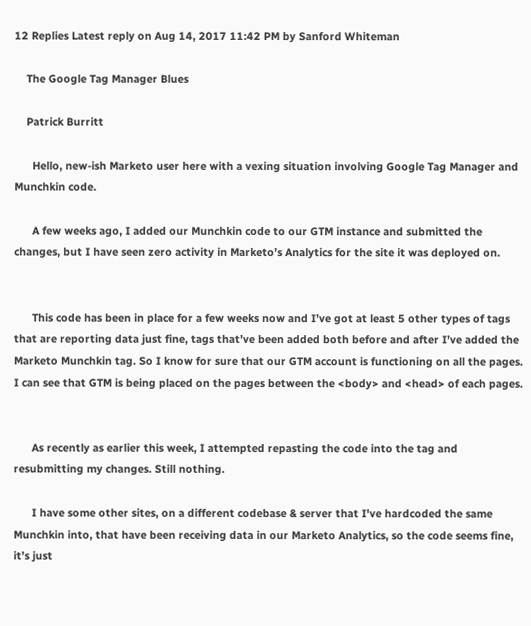12 Replies Latest reply on Aug 14, 2017 11:42 PM by Sanford Whiteman

    The Google Tag Manager Blues

    Patrick Burritt

      Hello, new-ish Marketo user here with a vexing situation involving Google Tag Manager and Munchkin code.

      A few weeks ago, I added our Munchkin code to our GTM instance and submitted the changes, but I have seen zero activity in Marketo’s Analytics for the site it was deployed on.


      This code has been in place for a few weeks now and I’ve got at least 5 other types of tags that are reporting data just fine, tags that’ve been added both before and after I’ve added the Marketo Munchkin tag. So I know for sure that our GTM account is functioning on all the pages. I can see that GTM is being placed on the pages between the <body> and <head> of each pages.


      As recently as earlier this week, I attempted repasting the code into the tag and resubmitting my changes. Still nothing.

      I have some other sites, on a different codebase & server that I've hardcoded the same Munchkin into, that have been receiving data in our Marketo Analytics, so the code seems fine, it’s just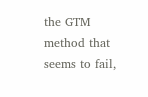the GTM method that seems to fail,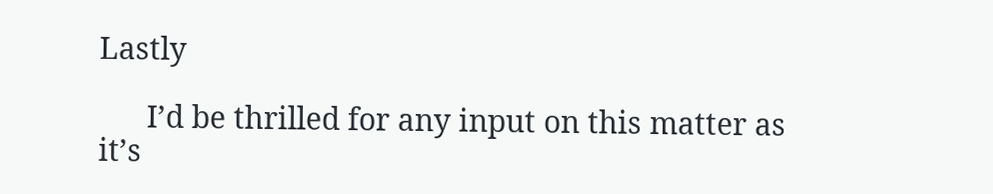Lastly

      I’d be thrilled for any input on this matter as it’s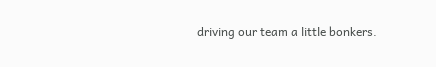driving our team a little bonkers.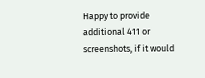Happy to provide additional 411 or screenshots, if it would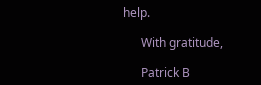help.

      With gratitude,

      Patrick B